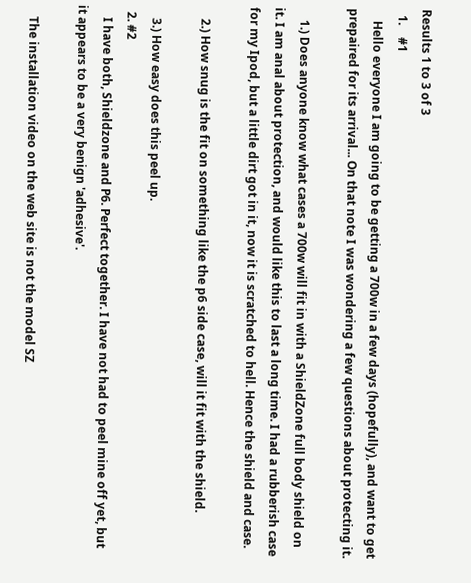Results 1 to 3 of 3
  1.    #1
    Hello everyone I am going to be getting a 700w in a few days (hopefully), and want to get prepaired for its arrival... On that note I was wondering a few questions about protecting it.

    1.) Does anyone know what cases a 700w will fit in with a ShieldZone full body shield on it. I am anal about protection, and would like this to last a long time. I had a rubberish case for my Ipod, but a little dirt got in it, now it is scratched to hell. Hence the shield and case.

    2.) How snug is the fit on something like the p6 side case, will it fit with the shield.

    3.) How easy does this peel up.
  2. #2
    I have both, Shieldzone and P6. Perfect together. I have not had to peel mine off yet, but it appears to be a very benign 'adhesive'.

    The installation video on the web site is not the model SZ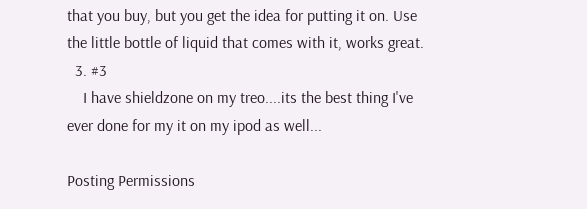that you buy, but you get the idea for putting it on. Use the little bottle of liquid that comes with it, works great.
  3. #3
    I have shieldzone on my treo....its the best thing I've ever done for my it on my ipod as well...

Posting Permissions